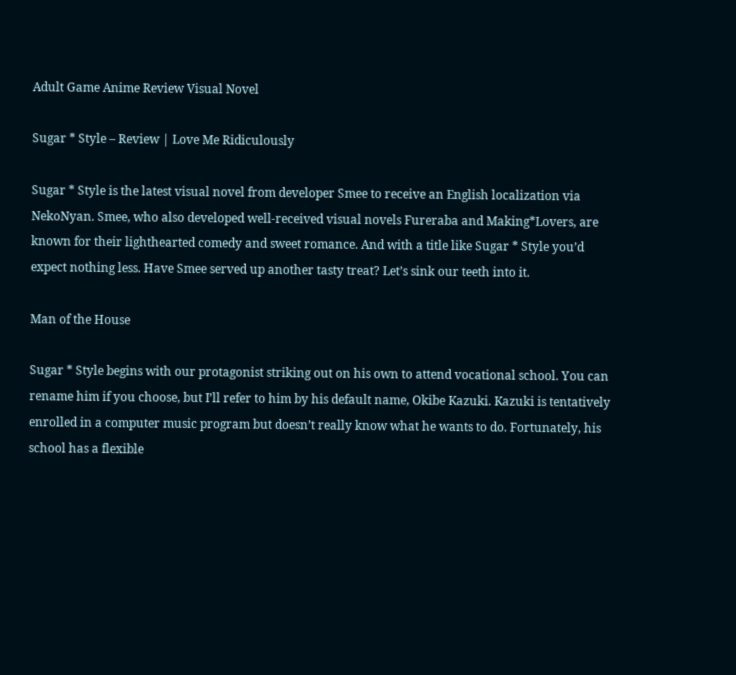Adult Game Anime Review Visual Novel

Sugar * Style – Review | Love Me Ridiculously

Sugar * Style is the latest visual novel from developer Smee to receive an English localization via NekoNyan. Smee, who also developed well-received visual novels Fureraba and Making*Lovers, are known for their lighthearted comedy and sweet romance. And with a title like Sugar * Style you’d expect nothing less. Have Smee served up another tasty treat? Let’s sink our teeth into it.

Man of the House

Sugar * Style begins with our protagonist striking out on his own to attend vocational school. You can rename him if you choose, but I’ll refer to him by his default name, Okibe Kazuki. Kazuki is tentatively enrolled in a computer music program but doesn’t really know what he wants to do. Fortunately, his school has a flexible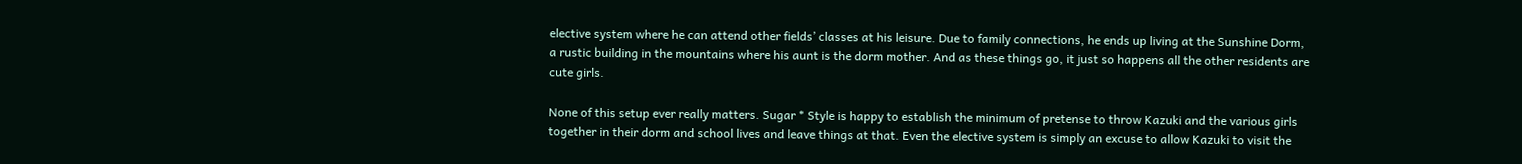elective system where he can attend other fields’ classes at his leisure. Due to family connections, he ends up living at the Sunshine Dorm, a rustic building in the mountains where his aunt is the dorm mother. And as these things go, it just so happens all the other residents are cute girls.

None of this setup ever really matters. Sugar * Style is happy to establish the minimum of pretense to throw Kazuki and the various girls together in their dorm and school lives and leave things at that. Even the elective system is simply an excuse to allow Kazuki to visit the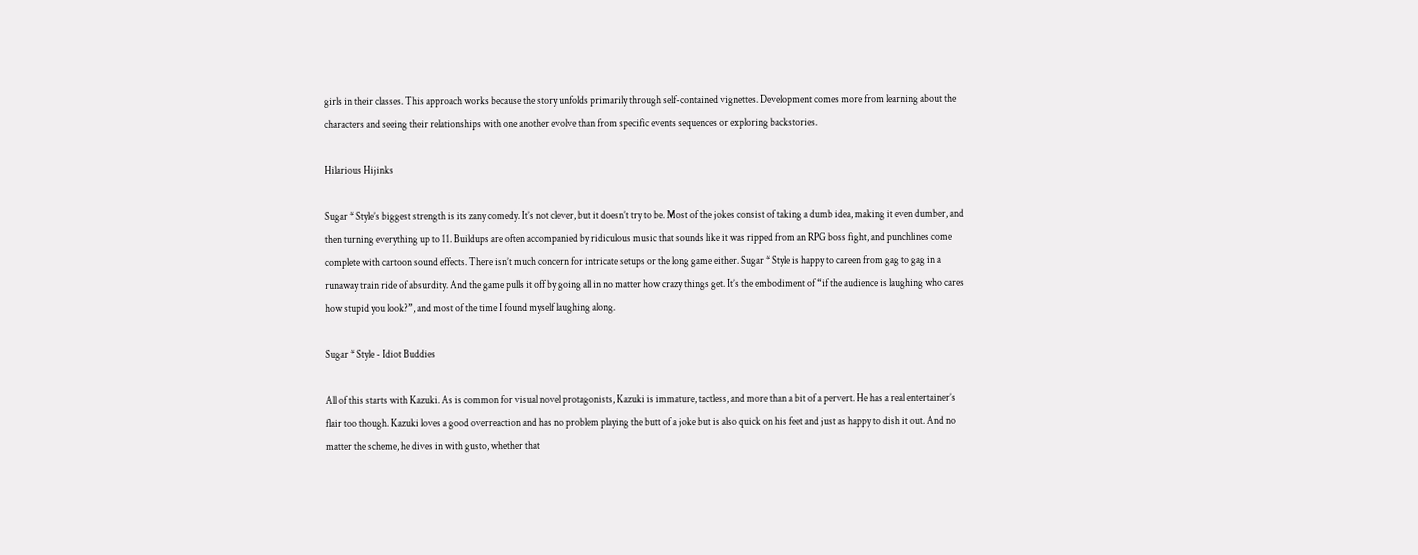girls in their classes. This approach works because the story unfolds primarily through self-contained vignettes. Development comes more from learning about the characters and seeing their relationships with one another evolve than from specific events sequences or exploring backstories.

Hilarious Hijinks

Sugar * Style’s biggest strength is its zany comedy. It’s not clever, but it doesn’t try to be. Most of the jokes consist of taking a dumb idea, making it even dumber, and then turning everything up to 11. Buildups are often accompanied by ridiculous music that sounds like it was ripped from an RPG boss fight, and punchlines come complete with cartoon sound effects. There isn’t much concern for intricate setups or the long game either. Sugar * Style is happy to careen from gag to gag in a runaway train ride of absurdity. And the game pulls it off by going all in no matter how crazy things get. It’s the embodiment of “if the audience is laughing who cares how stupid you look?”, and most of the time I found myself laughing along.

Sugar * Style - Idiot Buddies

All of this starts with Kazuki. As is common for visual novel protagonists, Kazuki is immature, tactless, and more than a bit of a pervert. He has a real entertainer’s flair too though. Kazuki loves a good overreaction and has no problem playing the butt of a joke but is also quick on his feet and just as happy to dish it out. And no matter the scheme, he dives in with gusto, whether that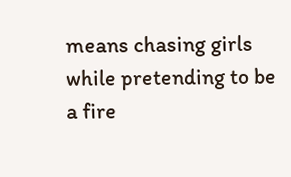means chasing girls while pretending to be a fire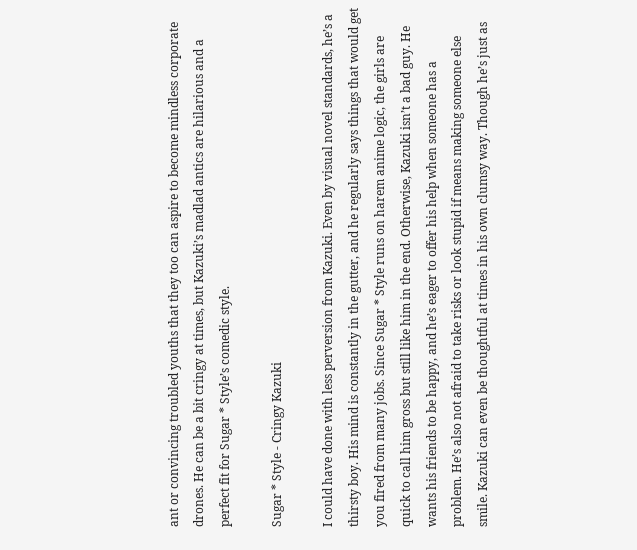ant or convincing troubled youths that they too can aspire to become mindless corporate drones. He can be a bit cringy at times, but Kazuki’s madlad antics are hilarious and a perfect fit for Sugar * Style’s comedic style.

Sugar * Style - Cringy Kazuki

I could have done with less perversion from Kazuki. Even by visual novel standards, he’s a thirsty boy. His mind is constantly in the gutter, and he regularly says things that would get you fired from many jobs. Since Sugar * Style runs on harem anime logic, the girls are quick to call him gross but still like him in the end. Otherwise, Kazuki isn’t a bad guy. He wants his friends to be happy, and he’s eager to offer his help when someone has a problem. He’s also not afraid to take risks or look stupid if means making someone else smile. Kazuki can even be thoughtful at times in his own clumsy way. Though he’s just as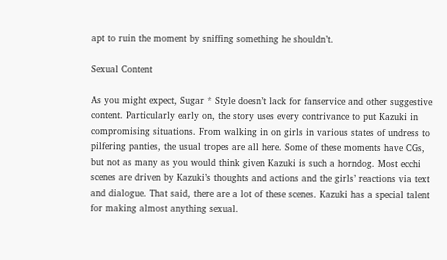apt to ruin the moment by sniffing something he shouldn’t.

Sexual Content

As you might expect, Sugar * Style doesn’t lack for fanservice and other suggestive content. Particularly early on, the story uses every contrivance to put Kazuki in compromising situations. From walking in on girls in various states of undress to pilfering panties, the usual tropes are all here. Some of these moments have CGs, but not as many as you would think given Kazuki is such a horndog. Most ecchi scenes are driven by Kazuki’s thoughts and actions and the girls’ reactions via text and dialogue. That said, there are a lot of these scenes. Kazuki has a special talent for making almost anything sexual.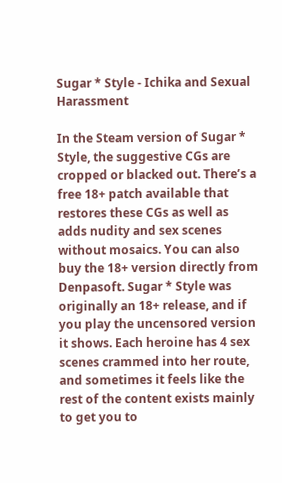Sugar * Style - Ichika and Sexual Harassment

In the Steam version of Sugar * Style, the suggestive CGs are cropped or blacked out. There’s a free 18+ patch available that restores these CGs as well as adds nudity and sex scenes without mosaics. You can also buy the 18+ version directly from Denpasoft. Sugar * Style was originally an 18+ release, and if you play the uncensored version it shows. Each heroine has 4 sex scenes crammed into her route, and sometimes it feels like the rest of the content exists mainly to get you to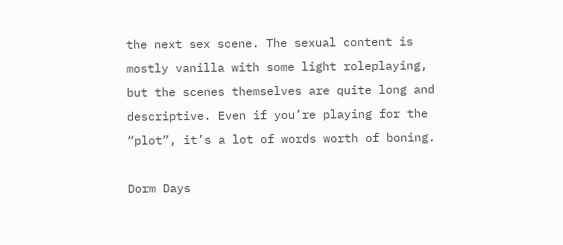the next sex scene. The sexual content is mostly vanilla with some light roleplaying, but the scenes themselves are quite long and descriptive. Even if you’re playing for the “plot”, it’s a lot of words worth of boning.

Dorm Days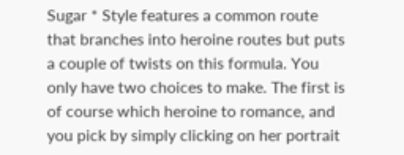Sugar * Style features a common route that branches into heroine routes but puts a couple of twists on this formula. You only have two choices to make. The first is of course which heroine to romance, and you pick by simply clicking on her portrait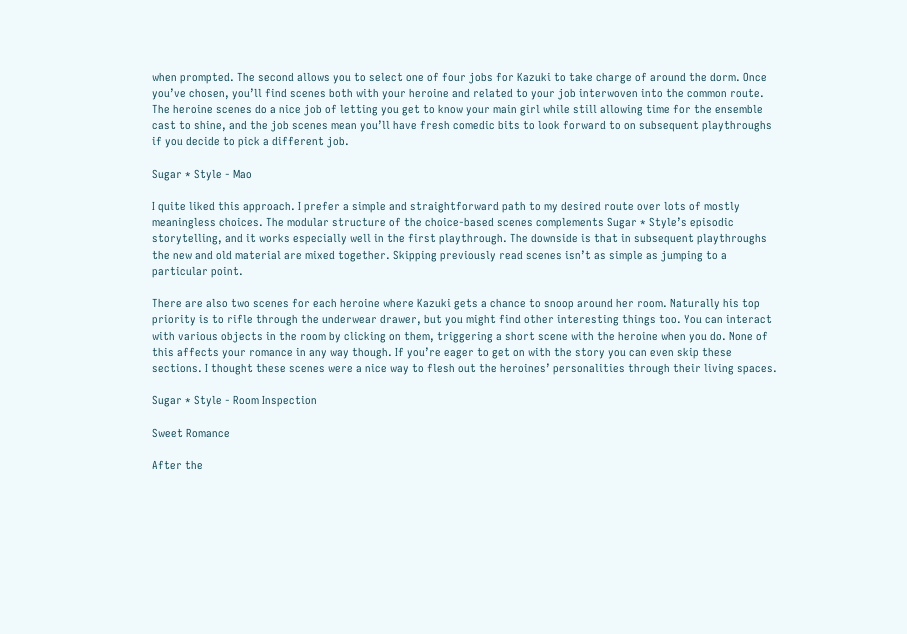when prompted. The second allows you to select one of four jobs for Kazuki to take charge of around the dorm. Once you’ve chosen, you’ll find scenes both with your heroine and related to your job interwoven into the common route. The heroine scenes do a nice job of letting you get to know your main girl while still allowing time for the ensemble cast to shine, and the job scenes mean you’ll have fresh comedic bits to look forward to on subsequent playthroughs if you decide to pick a different job.

Sugar * Style - Mao

I quite liked this approach. I prefer a simple and straightforward path to my desired route over lots of mostly meaningless choices. The modular structure of the choice-based scenes complements Sugar * Style’s episodic storytelling, and it works especially well in the first playthrough. The downside is that in subsequent playthroughs the new and old material are mixed together. Skipping previously read scenes isn’t as simple as jumping to a particular point.

There are also two scenes for each heroine where Kazuki gets a chance to snoop around her room. Naturally his top priority is to rifle through the underwear drawer, but you might find other interesting things too. You can interact with various objects in the room by clicking on them, triggering a short scene with the heroine when you do. None of this affects your romance in any way though. If you’re eager to get on with the story you can even skip these sections. I thought these scenes were a nice way to flesh out the heroines’ personalities through their living spaces.

Sugar * Style - Room Inspection

Sweet Romance

After the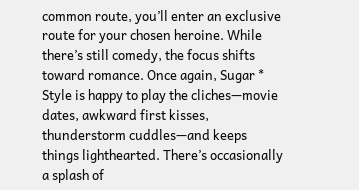common route, you’ll enter an exclusive route for your chosen heroine. While there’s still comedy, the focus shifts toward romance. Once again, Sugar * Style is happy to play the cliches—movie dates, awkward first kisses, thunderstorm cuddles—and keeps things lighthearted. There’s occasionally a splash of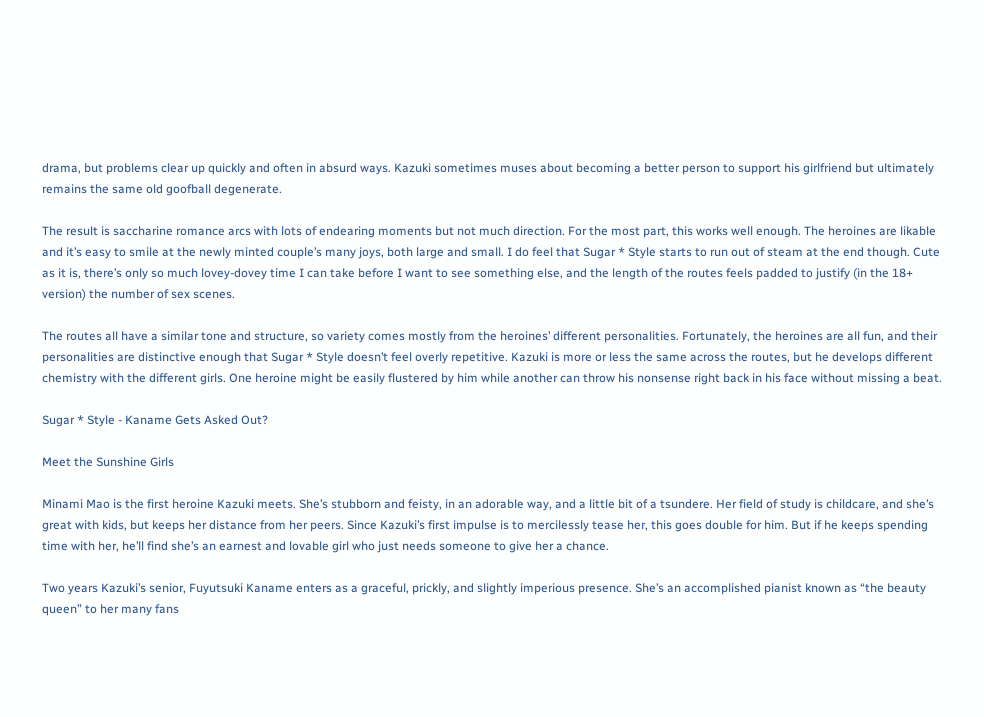drama, but problems clear up quickly and often in absurd ways. Kazuki sometimes muses about becoming a better person to support his girlfriend but ultimately remains the same old goofball degenerate.

The result is saccharine romance arcs with lots of endearing moments but not much direction. For the most part, this works well enough. The heroines are likable and it’s easy to smile at the newly minted couple’s many joys, both large and small. I do feel that Sugar * Style starts to run out of steam at the end though. Cute as it is, there’s only so much lovey-dovey time I can take before I want to see something else, and the length of the routes feels padded to justify (in the 18+ version) the number of sex scenes.

The routes all have a similar tone and structure, so variety comes mostly from the heroines’ different personalities. Fortunately, the heroines are all fun, and their personalities are distinctive enough that Sugar * Style doesn’t feel overly repetitive. Kazuki is more or less the same across the routes, but he develops different chemistry with the different girls. One heroine might be easily flustered by him while another can throw his nonsense right back in his face without missing a beat.

Sugar * Style - Kaname Gets Asked Out?

Meet the Sunshine Girls

Minami Mao is the first heroine Kazuki meets. She’s stubborn and feisty, in an adorable way, and a little bit of a tsundere. Her field of study is childcare, and she’s great with kids, but keeps her distance from her peers. Since Kazuki’s first impulse is to mercilessly tease her, this goes double for him. But if he keeps spending time with her, he’ll find she’s an earnest and lovable girl who just needs someone to give her a chance.

Two years Kazuki’s senior, Fuyutsuki Kaname enters as a graceful, prickly, and slightly imperious presence. She’s an accomplished pianist known as “the beauty queen” to her many fans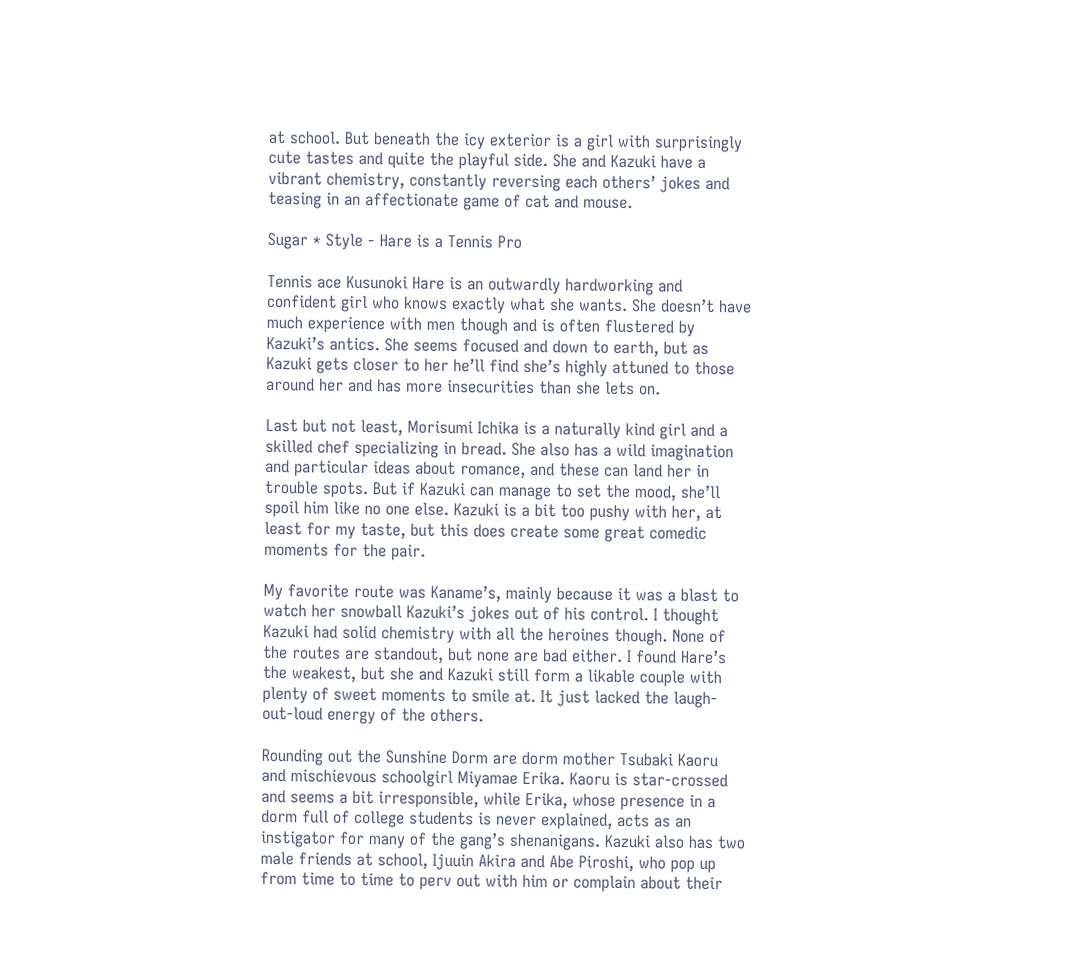at school. But beneath the icy exterior is a girl with surprisingly cute tastes and quite the playful side. She and Kazuki have a vibrant chemistry, constantly reversing each others’ jokes and teasing in an affectionate game of cat and mouse.

Sugar * Style - Hare is a Tennis Pro

Tennis ace Kusunoki Hare is an outwardly hardworking and confident girl who knows exactly what she wants. She doesn’t have much experience with men though and is often flustered by Kazuki’s antics. She seems focused and down to earth, but as Kazuki gets closer to her he’ll find she’s highly attuned to those around her and has more insecurities than she lets on.

Last but not least, Morisumi Ichika is a naturally kind girl and a skilled chef specializing in bread. She also has a wild imagination and particular ideas about romance, and these can land her in trouble spots. But if Kazuki can manage to set the mood, she’ll spoil him like no one else. Kazuki is a bit too pushy with her, at least for my taste, but this does create some great comedic moments for the pair.

My favorite route was Kaname’s, mainly because it was a blast to watch her snowball Kazuki’s jokes out of his control. I thought Kazuki had solid chemistry with all the heroines though. None of the routes are standout, but none are bad either. I found Hare’s the weakest, but she and Kazuki still form a likable couple with plenty of sweet moments to smile at. It just lacked the laugh-out-loud energy of the others.

Rounding out the Sunshine Dorm are dorm mother Tsubaki Kaoru and mischievous schoolgirl Miyamae Erika. Kaoru is star-crossed and seems a bit irresponsible, while Erika, whose presence in a dorm full of college students is never explained, acts as an instigator for many of the gang’s shenanigans. Kazuki also has two male friends at school, Ijuuin Akira and Abe Piroshi, who pop up from time to time to perv out with him or complain about their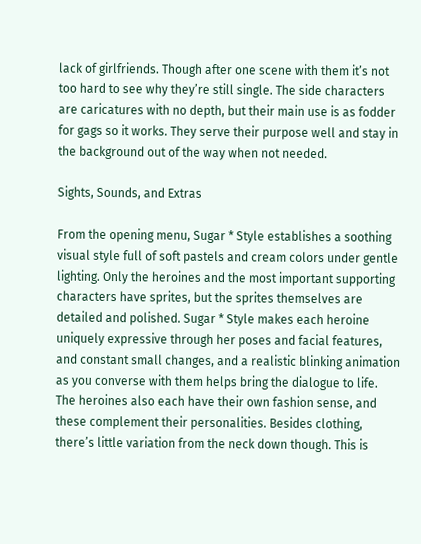lack of girlfriends. Though after one scene with them it’s not too hard to see why they’re still single. The side characters are caricatures with no depth, but their main use is as fodder for gags so it works. They serve their purpose well and stay in the background out of the way when not needed.

Sights, Sounds, and Extras

From the opening menu, Sugar * Style establishes a soothing visual style full of soft pastels and cream colors under gentle lighting. Only the heroines and the most important supporting characters have sprites, but the sprites themselves are detailed and polished. Sugar * Style makes each heroine uniquely expressive through her poses and facial features, and constant small changes, and a realistic blinking animation as you converse with them helps bring the dialogue to life. The heroines also each have their own fashion sense, and these complement their personalities. Besides clothing, there’s little variation from the neck down though. This is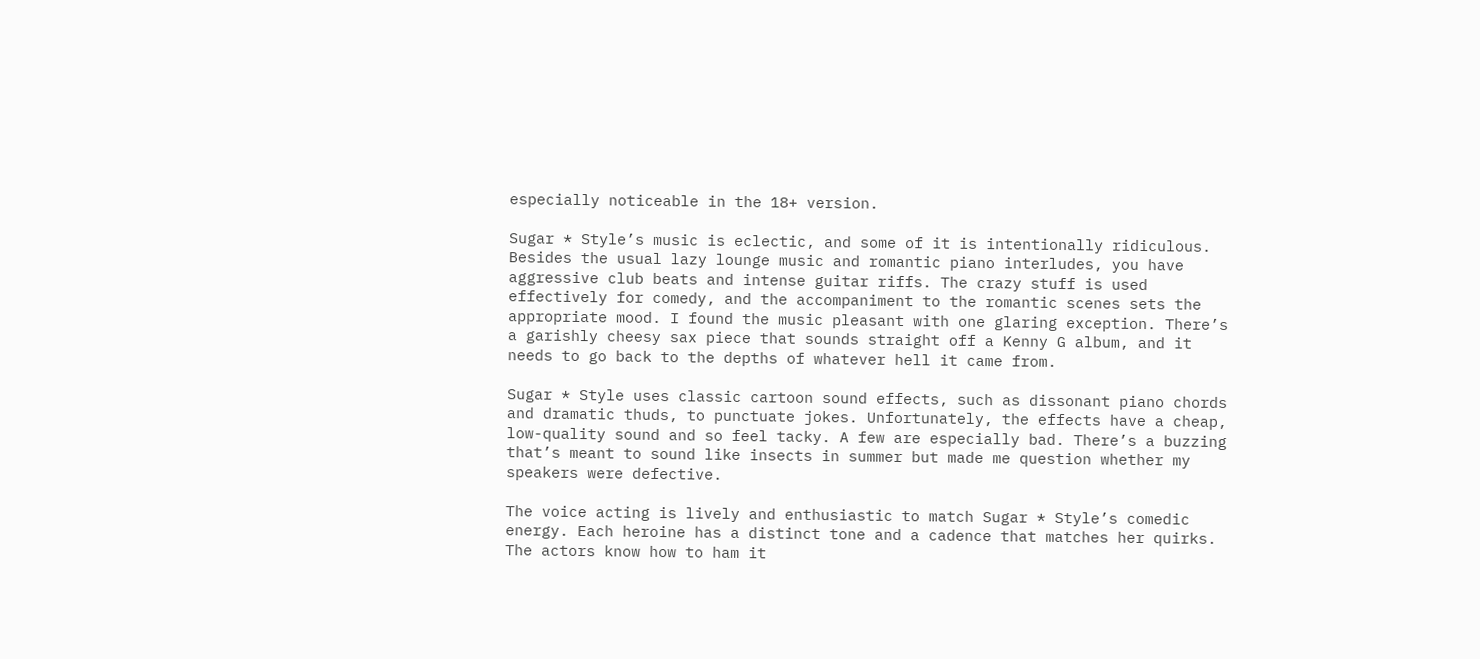especially noticeable in the 18+ version.

Sugar * Style’s music is eclectic, and some of it is intentionally ridiculous. Besides the usual lazy lounge music and romantic piano interludes, you have aggressive club beats and intense guitar riffs. The crazy stuff is used effectively for comedy, and the accompaniment to the romantic scenes sets the appropriate mood. I found the music pleasant with one glaring exception. There’s a garishly cheesy sax piece that sounds straight off a Kenny G album, and it needs to go back to the depths of whatever hell it came from.

Sugar * Style uses classic cartoon sound effects, such as dissonant piano chords and dramatic thuds, to punctuate jokes. Unfortunately, the effects have a cheap, low-quality sound and so feel tacky. A few are especially bad. There’s a buzzing that’s meant to sound like insects in summer but made me question whether my speakers were defective.

The voice acting is lively and enthusiastic to match Sugar * Style’s comedic energy. Each heroine has a distinct tone and a cadence that matches her quirks. The actors know how to ham it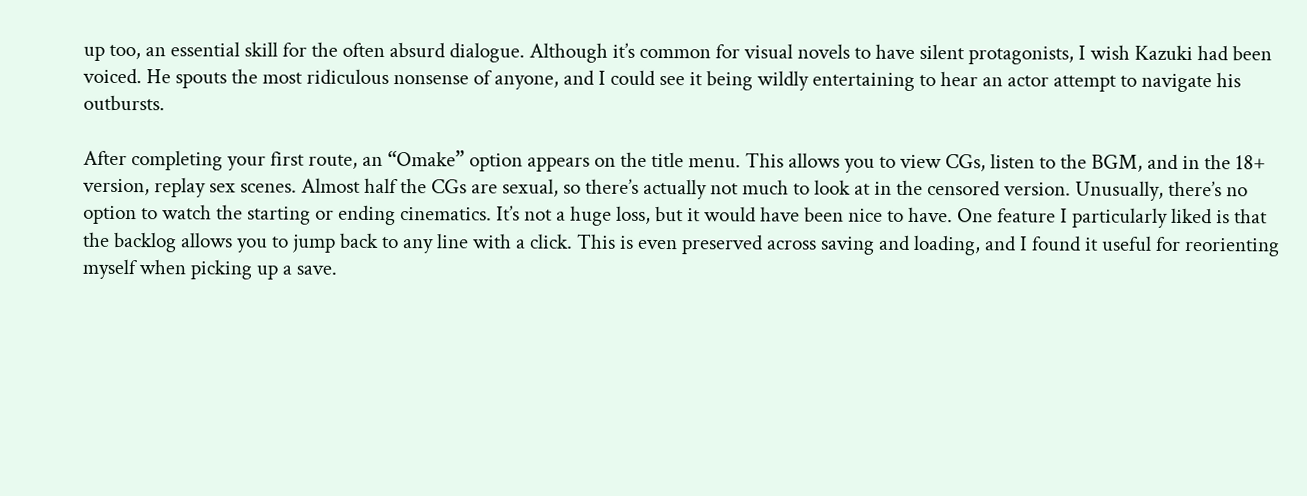up too, an essential skill for the often absurd dialogue. Although it’s common for visual novels to have silent protagonists, I wish Kazuki had been voiced. He spouts the most ridiculous nonsense of anyone, and I could see it being wildly entertaining to hear an actor attempt to navigate his outbursts.

After completing your first route, an “Omake” option appears on the title menu. This allows you to view CGs, listen to the BGM, and in the 18+ version, replay sex scenes. Almost half the CGs are sexual, so there’s actually not much to look at in the censored version. Unusually, there’s no option to watch the starting or ending cinematics. It’s not a huge loss, but it would have been nice to have. One feature I particularly liked is that the backlog allows you to jump back to any line with a click. This is even preserved across saving and loading, and I found it useful for reorienting myself when picking up a save.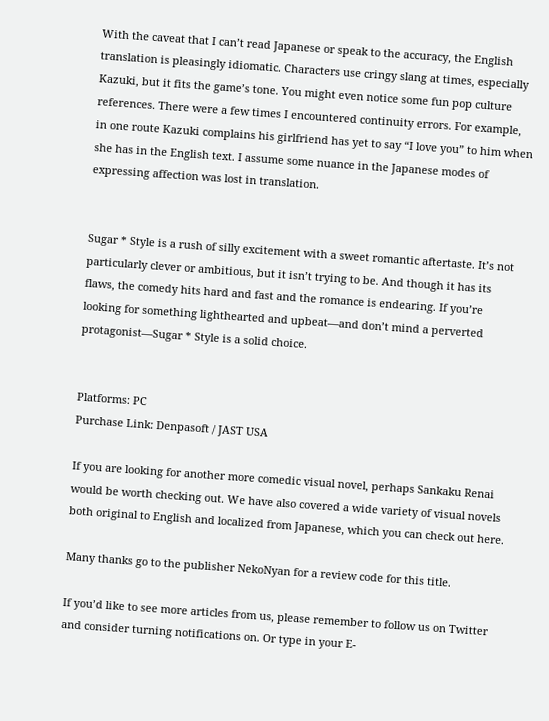With the caveat that I can’t read Japanese or speak to the accuracy, the English translation is pleasingly idiomatic. Characters use cringy slang at times, especially Kazuki, but it fits the game’s tone. You might even notice some fun pop culture references. There were a few times I encountered continuity errors. For example, in one route Kazuki complains his girlfriend has yet to say “I love you” to him when she has in the English text. I assume some nuance in the Japanese modes of expressing affection was lost in translation.


Sugar * Style is a rush of silly excitement with a sweet romantic aftertaste. It’s not particularly clever or ambitious, but it isn’t trying to be. And though it has its flaws, the comedy hits hard and fast and the romance is endearing. If you’re looking for something lighthearted and upbeat—and don’t mind a perverted protagonist—Sugar * Style is a solid choice.


Platforms: PC
Purchase Link: Denpasoft / JAST USA

If you are looking for another more comedic visual novel, perhaps Sankaku Renai would be worth checking out. We have also covered a wide variety of visual novels both original to English and localized from Japanese, which you can check out here.

Many thanks go to the publisher NekoNyan for a review code for this title.

If you’d like to see more articles from us, please remember to follow us on Twitter and consider turning notifications on. Or type in your E-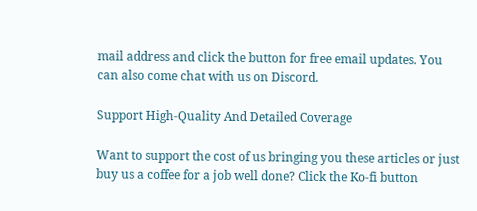mail address and click the button for free email updates. You can also come chat with us on Discord.

Support High-Quality And Detailed Coverage

Want to support the cost of us bringing you these articles or just buy us a coffee for a job well done? Click the Ko-fi button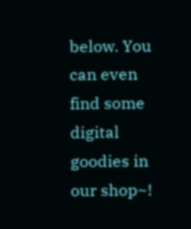below. You can even find some digital goodies in our shop~!